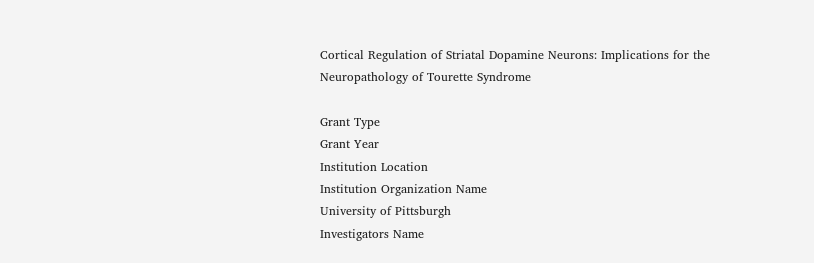Cortical Regulation of Striatal Dopamine Neurons: Implications for the Neuropathology of Tourette Syndrome

Grant Type
Grant Year
Institution Location
Institution Organization Name
University of Pittsburgh
Investigators Name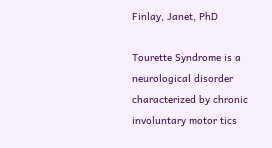Finlay, Janet, PhD

Tourette Syndrome is a neurological disorder characterized by chronic involuntary motor tics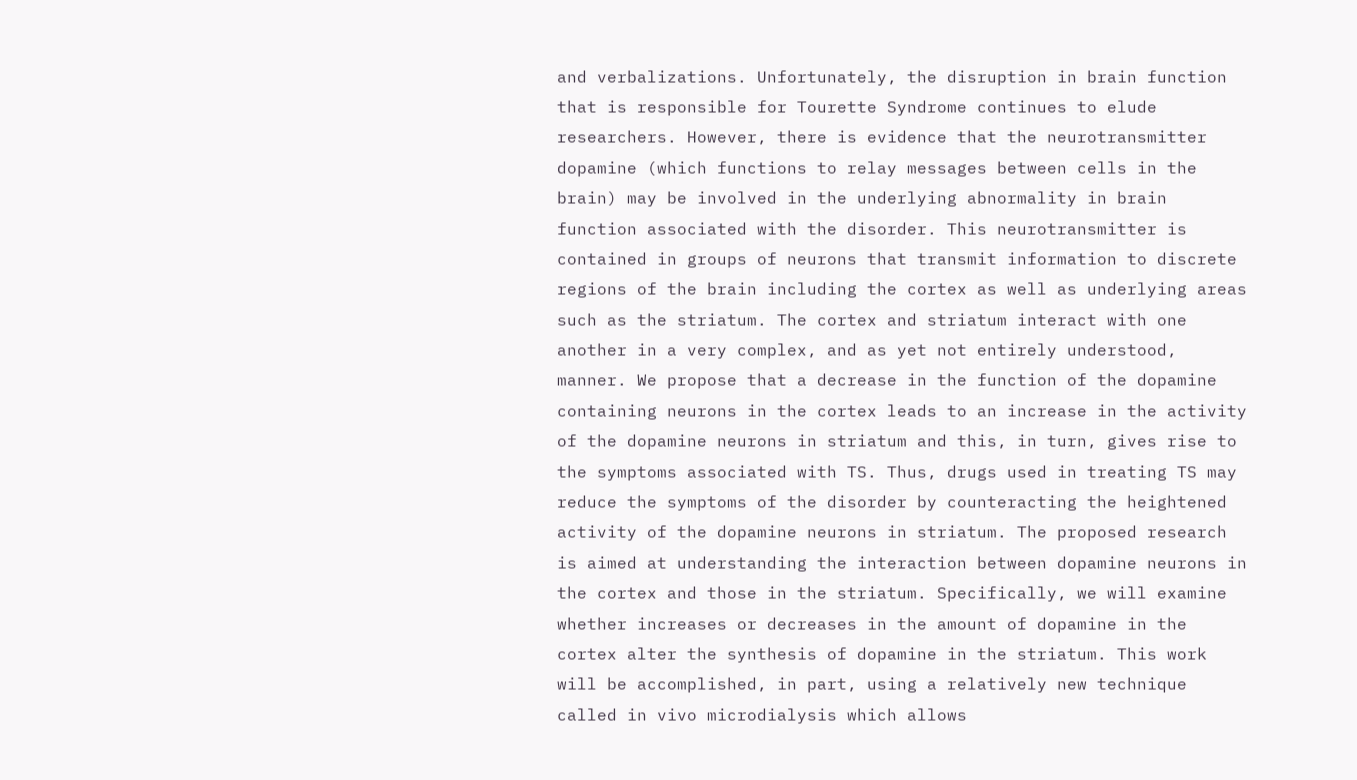and verbalizations. Unfortunately, the disruption in brain function that is responsible for Tourette Syndrome continues to elude researchers. However, there is evidence that the neurotransmitter dopamine (which functions to relay messages between cells in the brain) may be involved in the underlying abnormality in brain function associated with the disorder. This neurotransmitter is contained in groups of neurons that transmit information to discrete regions of the brain including the cortex as well as underlying areas such as the striatum. The cortex and striatum interact with one another in a very complex, and as yet not entirely understood, manner. We propose that a decrease in the function of the dopamine containing neurons in the cortex leads to an increase in the activity of the dopamine neurons in striatum and this, in turn, gives rise to the symptoms associated with TS. Thus, drugs used in treating TS may reduce the symptoms of the disorder by counteracting the heightened activity of the dopamine neurons in striatum. The proposed research is aimed at understanding the interaction between dopamine neurons in the cortex and those in the striatum. Specifically, we will examine whether increases or decreases in the amount of dopamine in the cortex alter the synthesis of dopamine in the striatum. This work will be accomplished, in part, using a relatively new technique called in vivo microdialysis which allows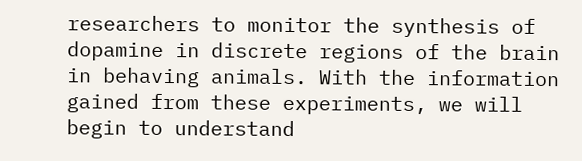researchers to monitor the synthesis of dopamine in discrete regions of the brain in behaving animals. With the information gained from these experiments, we will begin to understand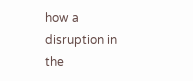how a disruption in the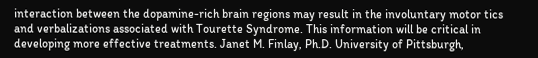interaction between the dopamine-rich brain regions may result in the involuntary motor tics and verbalizations associated with Tourette Syndrome. This information will be critical in developing more effective treatments. Janet M. Finlay, Ph.D. University of Pittsburgh,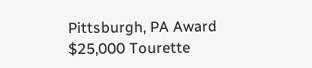Pittsburgh, PA Award $25,000 Tourette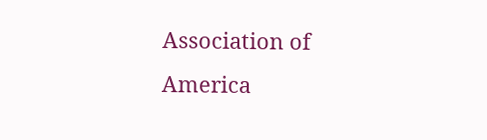Association of America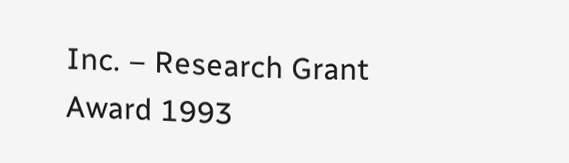Inc. – Research Grant Award 1993